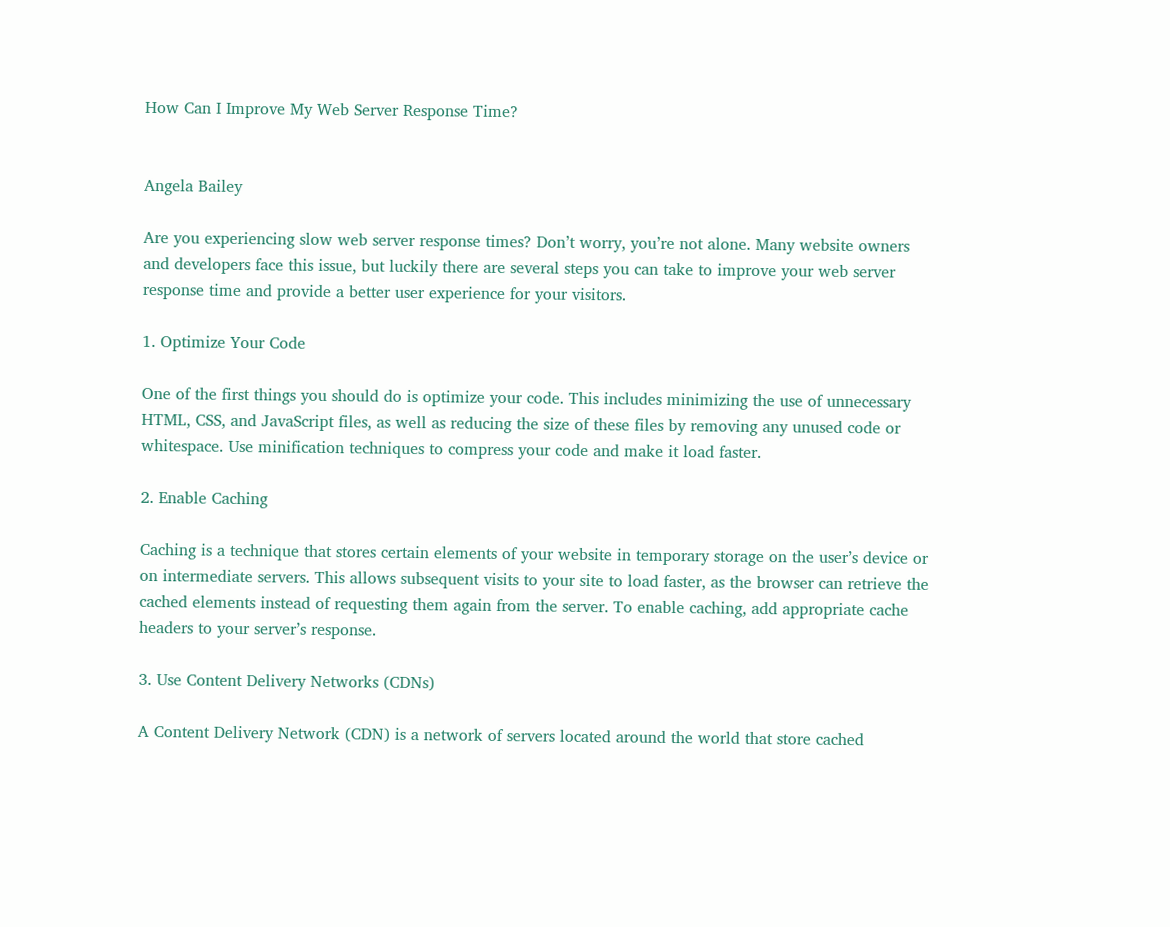How Can I Improve My Web Server Response Time?


Angela Bailey

Are you experiencing slow web server response times? Don’t worry, you’re not alone. Many website owners and developers face this issue, but luckily there are several steps you can take to improve your web server response time and provide a better user experience for your visitors.

1. Optimize Your Code

One of the first things you should do is optimize your code. This includes minimizing the use of unnecessary HTML, CSS, and JavaScript files, as well as reducing the size of these files by removing any unused code or whitespace. Use minification techniques to compress your code and make it load faster.

2. Enable Caching

Caching is a technique that stores certain elements of your website in temporary storage on the user’s device or on intermediate servers. This allows subsequent visits to your site to load faster, as the browser can retrieve the cached elements instead of requesting them again from the server. To enable caching, add appropriate cache headers to your server’s response.

3. Use Content Delivery Networks (CDNs)

A Content Delivery Network (CDN) is a network of servers located around the world that store cached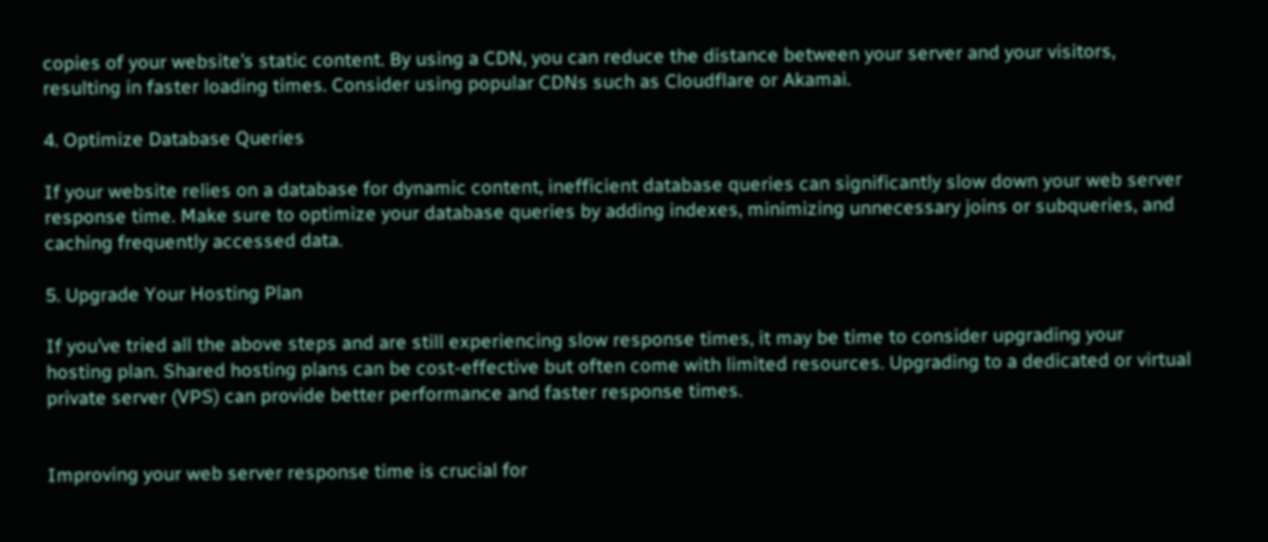copies of your website’s static content. By using a CDN, you can reduce the distance between your server and your visitors, resulting in faster loading times. Consider using popular CDNs such as Cloudflare or Akamai.

4. Optimize Database Queries

If your website relies on a database for dynamic content, inefficient database queries can significantly slow down your web server response time. Make sure to optimize your database queries by adding indexes, minimizing unnecessary joins or subqueries, and caching frequently accessed data.

5. Upgrade Your Hosting Plan

If you’ve tried all the above steps and are still experiencing slow response times, it may be time to consider upgrading your hosting plan. Shared hosting plans can be cost-effective but often come with limited resources. Upgrading to a dedicated or virtual private server (VPS) can provide better performance and faster response times.


Improving your web server response time is crucial for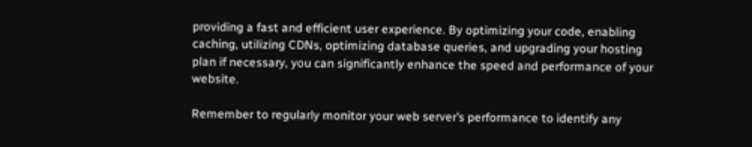providing a fast and efficient user experience. By optimizing your code, enabling caching, utilizing CDNs, optimizing database queries, and upgrading your hosting plan if necessary, you can significantly enhance the speed and performance of your website.

Remember to regularly monitor your web server’s performance to identify any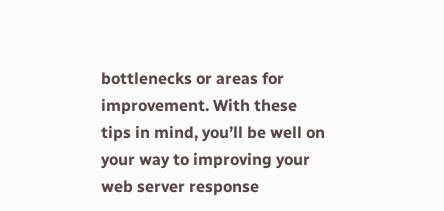bottlenecks or areas for improvement. With these tips in mind, you’ll be well on your way to improving your web server response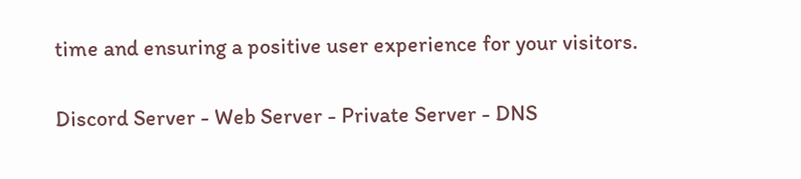time and ensuring a positive user experience for your visitors.

Discord Server - Web Server - Private Server - DNS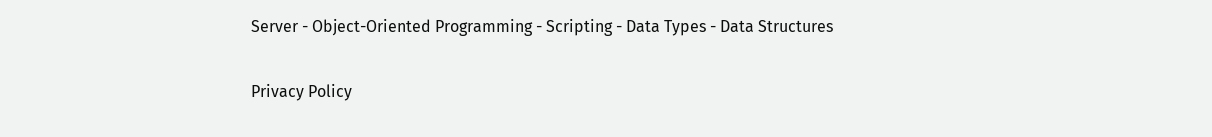Server - Object-Oriented Programming - Scripting - Data Types - Data Structures

Privacy Policy